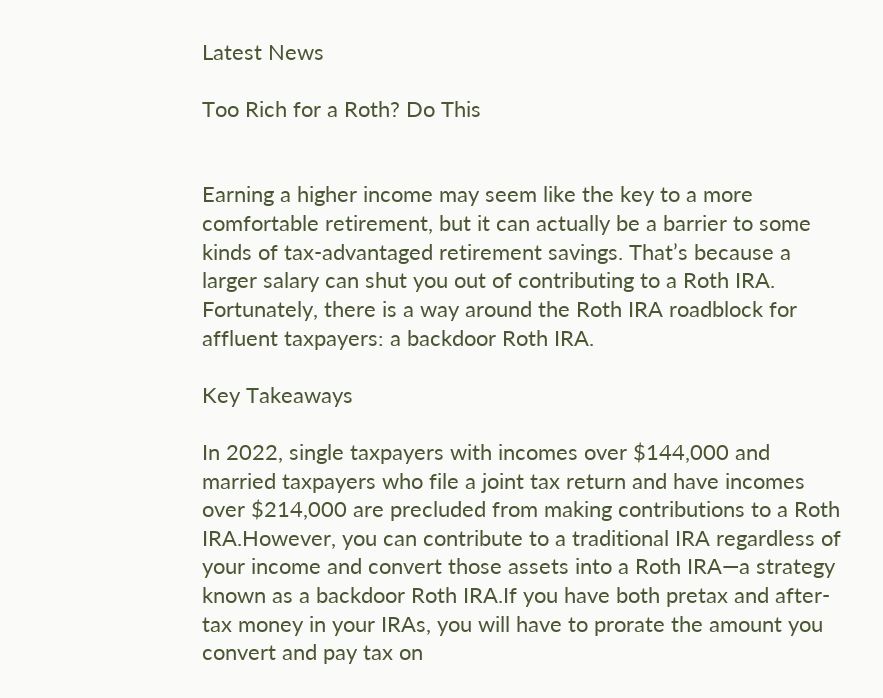Latest News

Too Rich for a Roth? Do This


Earning a higher income may seem like the key to a more comfortable retirement, but it can actually be a barrier to some kinds of tax-advantaged retirement savings. That’s because a larger salary can shut you out of contributing to a Roth IRA. Fortunately, there is a way around the Roth IRA roadblock for affluent taxpayers: a backdoor Roth IRA.

Key Takeaways

In 2022, single taxpayers with incomes over $144,000 and married taxpayers who file a joint tax return and have incomes over $214,000 are precluded from making contributions to a Roth IRA.However, you can contribute to a traditional IRA regardless of your income and convert those assets into a Roth IRA—a strategy known as a backdoor Roth IRA.If you have both pretax and after-tax money in your IRAs, you will have to prorate the amount you convert and pay tax on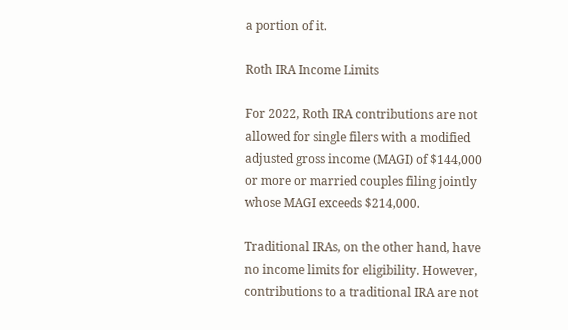a portion of it.

Roth IRA Income Limits

For 2022, Roth IRA contributions are not allowed for single filers with a modified adjusted gross income (MAGI) of $144,000 or more or married couples filing jointly whose MAGI exceeds $214,000.

Traditional IRAs, on the other hand, have no income limits for eligibility. However, contributions to a traditional IRA are not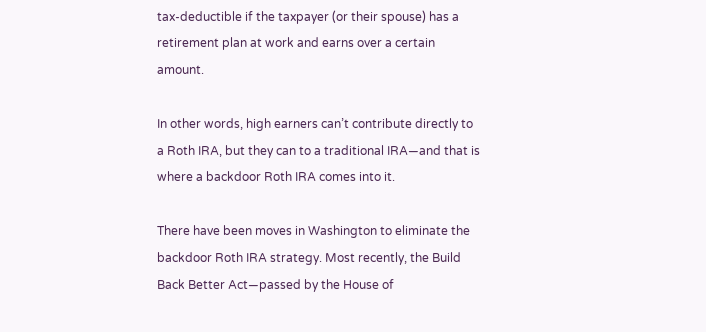tax-deductible if the taxpayer (or their spouse) has a retirement plan at work and earns over a certain amount.

In other words, high earners can’t contribute directly to a Roth IRA, but they can to a traditional IRA—and that is where a backdoor Roth IRA comes into it.

There have been moves in Washington to eliminate the backdoor Roth IRA strategy. Most recently, the Build Back Better Act—passed by the House of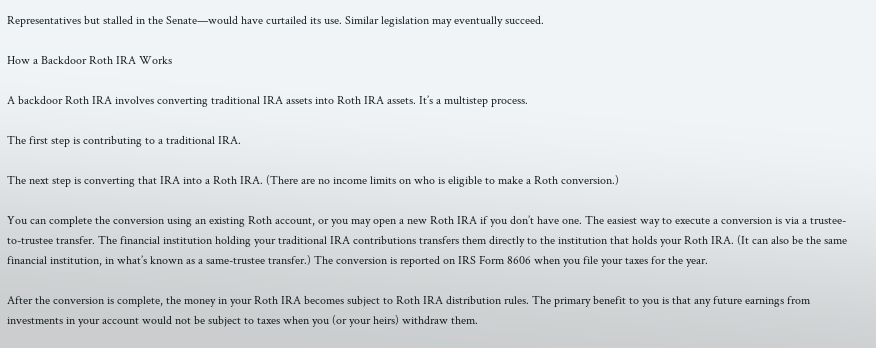Representatives but stalled in the Senate—would have curtailed its use. Similar legislation may eventually succeed.

How a Backdoor Roth IRA Works

A backdoor Roth IRA involves converting traditional IRA assets into Roth IRA assets. It’s a multistep process.

The first step is contributing to a traditional IRA.

The next step is converting that IRA into a Roth IRA. (There are no income limits on who is eligible to make a Roth conversion.)

You can complete the conversion using an existing Roth account, or you may open a new Roth IRA if you don’t have one. The easiest way to execute a conversion is via a trustee-to-trustee transfer. The financial institution holding your traditional IRA contributions transfers them directly to the institution that holds your Roth IRA. (It can also be the same financial institution, in what’s known as a same-trustee transfer.) The conversion is reported on IRS Form 8606 when you file your taxes for the year.

After the conversion is complete, the money in your Roth IRA becomes subject to Roth IRA distribution rules. The primary benefit to you is that any future earnings from investments in your account would not be subject to taxes when you (or your heirs) withdraw them.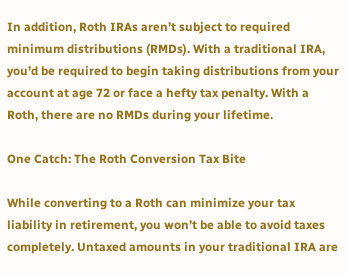In addition, Roth IRAs aren’t subject to required minimum distributions (RMDs). With a traditional IRA, you’d be required to begin taking distributions from your account at age 72 or face a hefty tax penalty. With a Roth, there are no RMDs during your lifetime.

One Catch: The Roth Conversion Tax Bite

While converting to a Roth can minimize your tax liability in retirement, you won’t be able to avoid taxes completely. Untaxed amounts in your traditional IRA are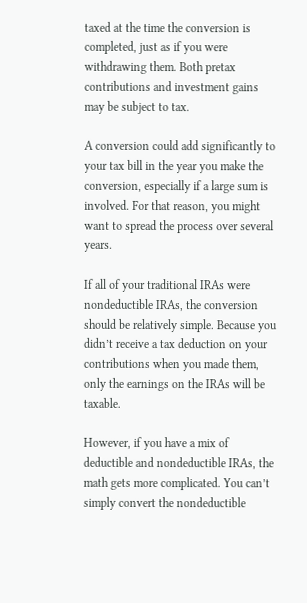taxed at the time the conversion is completed, just as if you were withdrawing them. Both pretax contributions and investment gains may be subject to tax.

A conversion could add significantly to your tax bill in the year you make the conversion, especially if a large sum is involved. For that reason, you might want to spread the process over several years.

If all of your traditional IRAs were nondeductible IRAs, the conversion should be relatively simple. Because you didn’t receive a tax deduction on your contributions when you made them, only the earnings on the IRAs will be taxable.

However, if you have a mix of deductible and nondeductible IRAs, the math gets more complicated. You can’t simply convert the nondeductible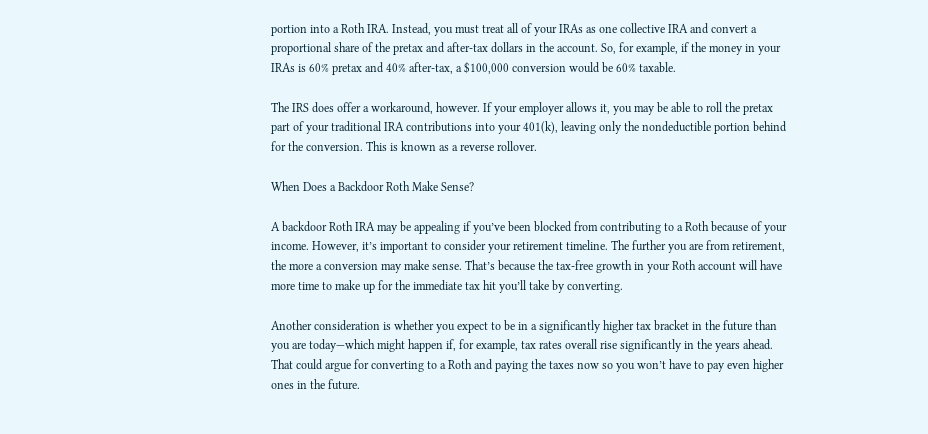portion into a Roth IRA. Instead, you must treat all of your IRAs as one collective IRA and convert a proportional share of the pretax and after-tax dollars in the account. So, for example, if the money in your IRAs is 60% pretax and 40% after-tax, a $100,000 conversion would be 60% taxable.

The IRS does offer a workaround, however. If your employer allows it, you may be able to roll the pretax part of your traditional IRA contributions into your 401(k), leaving only the nondeductible portion behind for the conversion. This is known as a reverse rollover.

When Does a Backdoor Roth Make Sense?

A backdoor Roth IRA may be appealing if you’ve been blocked from contributing to a Roth because of your income. However, it’s important to consider your retirement timeline. The further you are from retirement, the more a conversion may make sense. That’s because the tax-free growth in your Roth account will have more time to make up for the immediate tax hit you’ll take by converting.

Another consideration is whether you expect to be in a significantly higher tax bracket in the future than you are today—which might happen if, for example, tax rates overall rise significantly in the years ahead. That could argue for converting to a Roth and paying the taxes now so you won’t have to pay even higher ones in the future.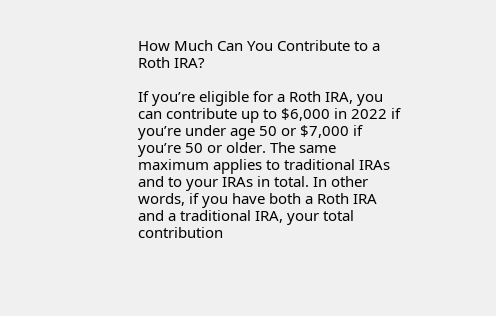How Much Can You Contribute to a Roth IRA?

If you’re eligible for a Roth IRA, you can contribute up to $6,000 in 2022 if you’re under age 50 or $7,000 if you’re 50 or older. The same maximum applies to traditional IRAs and to your IRAs in total. In other words, if you have both a Roth IRA and a traditional IRA, your total contribution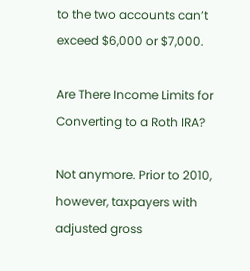to the two accounts can’t exceed $6,000 or $7,000.

Are There Income Limits for Converting to a Roth IRA?

Not anymore. Prior to 2010, however, taxpayers with adjusted gross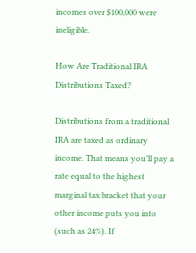incomes over $100,000 were ineligible.

How Are Traditional IRA Distributions Taxed?

Distributions from a traditional IRA are taxed as ordinary income. That means you’ll pay a rate equal to the highest marginal tax bracket that your other income puts you into (such as 24%). If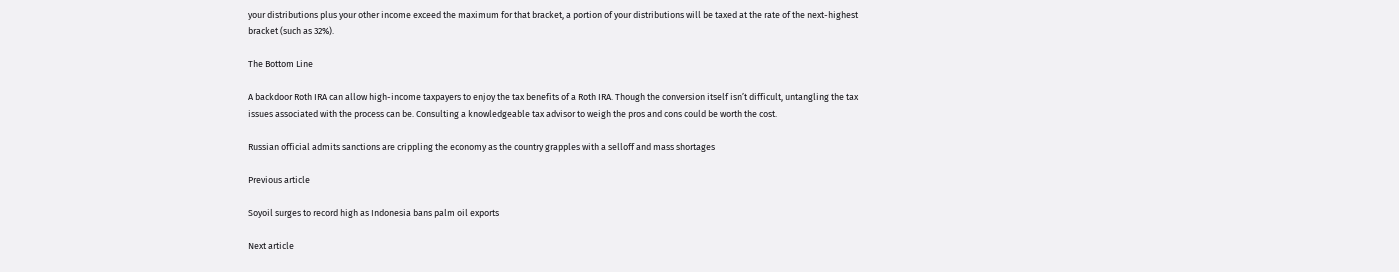your distributions plus your other income exceed the maximum for that bracket, a portion of your distributions will be taxed at the rate of the next-highest bracket (such as 32%).

The Bottom Line

A backdoor Roth IRA can allow high-income taxpayers to enjoy the tax benefits of a Roth IRA. Though the conversion itself isn’t difficult, untangling the tax issues associated with the process can be. Consulting a knowledgeable tax advisor to weigh the pros and cons could be worth the cost.

Russian official admits sanctions are crippling the economy as the country grapples with a selloff and mass shortages

Previous article

Soyoil surges to record high as Indonesia bans palm oil exports

Next article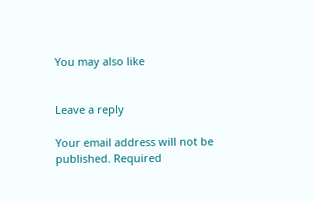You may also like


Leave a reply

Your email address will not be published. Required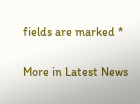fields are marked *

More in Latest News